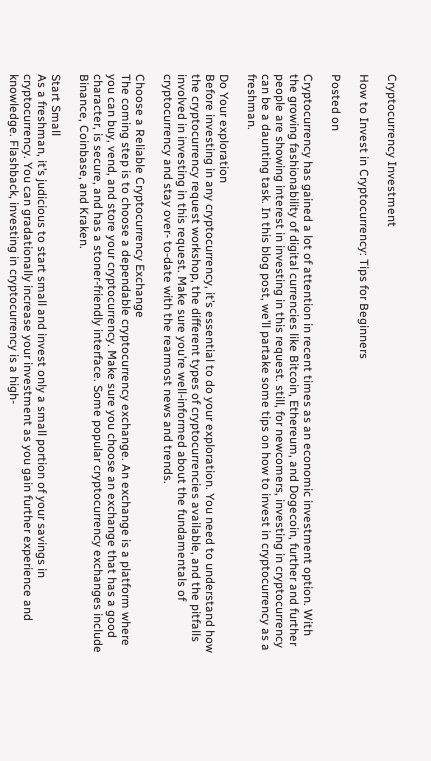Cryptocurrency Investment

How to Invest in Cryptocurrency: Tips for Beginners

Posted on

Cryptocurrency has gained a lot of attention in recent times as an economic investment option. With the growing fashionability of digital currencies like Bitcoin, Ethereum, and Dogecoin, further and further people are showing interest in investing in this request. still, for newcomers, investing in cryptocurrency can be a daunting task. In this blog post, we’ll partake some tips on how to invest in cryptocurrency as a freshman.

Do Your exploration
Before investing in any cryptocurrency, it’s essential to do your exploration. You need to understand how the cryptocurrency request workshop, the different types of cryptocurrencies available, and the pitfalls involved in investing in this request. Make sure you’re well-informed about the fundamentals of cryptocurrency and stay over- to-date with the rearmost news and trends.

Choose a Reliable Cryptocurrency Exchange
The coming step is to choose a dependable cryptocurrency exchange. An exchange is a platform where you can buy, vend, and store your cryptocurrency. Make sure you choose an exchange that has a good character, is secure, and has a stoner-friendly interface. Some popular cryptocurrency exchanges include Binance, Coinbase, and Kraken.

Start Small
As a freshman, it’s judicious to start small and invest only a small portion of your savings in cryptocurrency. You can gradationally increase your investment as you gain further experience and knowledge. Flashback, investing in cryptocurrency is a high-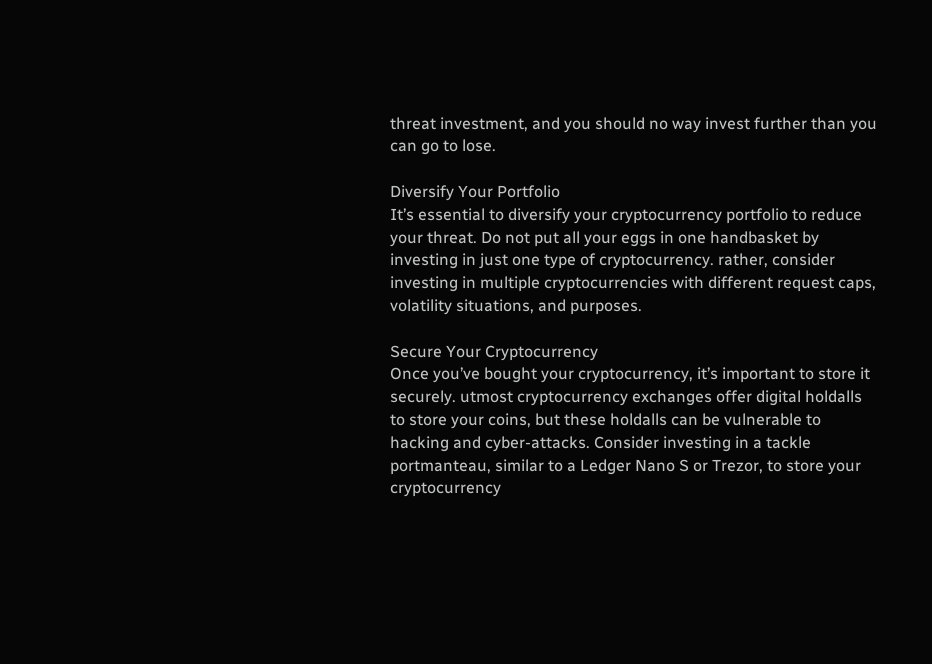threat investment, and you should no way invest further than you can go to lose.

Diversify Your Portfolio
It’s essential to diversify your cryptocurrency portfolio to reduce your threat. Do not put all your eggs in one handbasket by investing in just one type of cryptocurrency. rather, consider investing in multiple cryptocurrencies with different request caps, volatility situations, and purposes.

Secure Your Cryptocurrency
Once you’ve bought your cryptocurrency, it’s important to store it securely. utmost cryptocurrency exchanges offer digital holdalls to store your coins, but these holdalls can be vulnerable to hacking and cyber-attacks. Consider investing in a tackle portmanteau, similar to a Ledger Nano S or Trezor, to store your cryptocurrency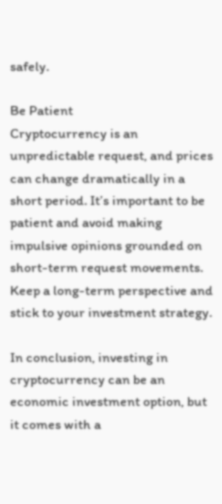safely.

Be Patient
Cryptocurrency is an unpredictable request, and prices can change dramatically in a short period. It’s important to be patient and avoid making impulsive opinions grounded on short-term request movements. Keep a long-term perspective and stick to your investment strategy.

In conclusion, investing in cryptocurrency can be an economic investment option, but it comes with a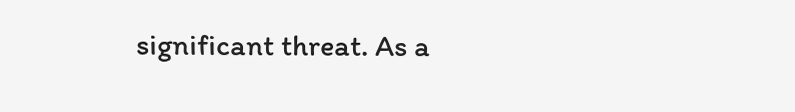significant threat. As a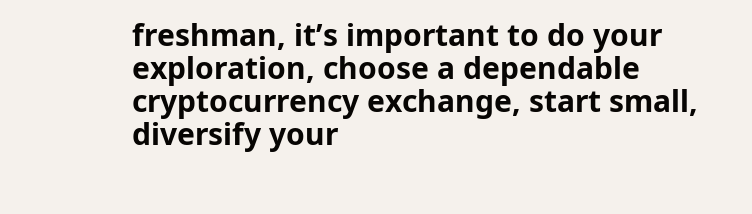freshman, it’s important to do your exploration, choose a dependable cryptocurrency exchange, start small, diversify your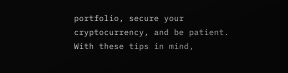portfolio, secure your cryptocurrency, and be patient. With these tips in mind,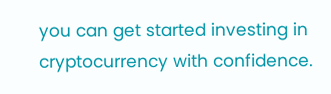you can get started investing in cryptocurrency with confidence.